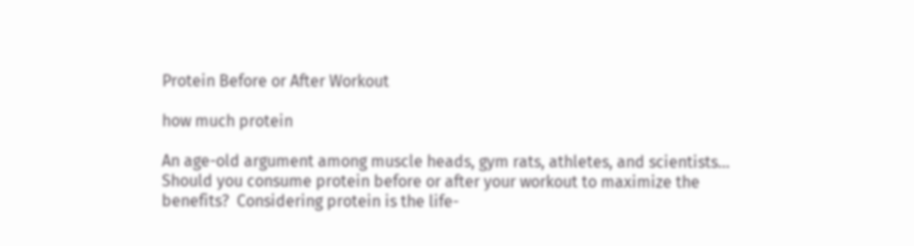Protein Before or After Workout

how much protein

An age-old argument among muscle heads, gym rats, athletes, and scientists… Should you consume protein before or after your workout to maximize the benefits?  Considering protein is the life-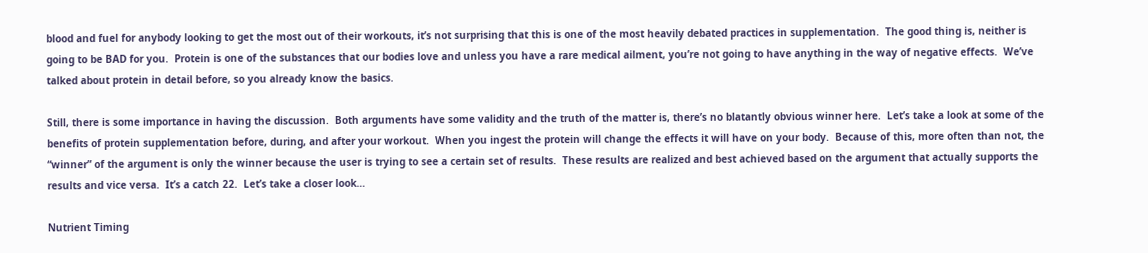blood and fuel for anybody looking to get the most out of their workouts, it’s not surprising that this is one of the most heavily debated practices in supplementation.  The good thing is, neither is going to be BAD for you.  Protein is one of the substances that our bodies love and unless you have a rare medical ailment, you’re not going to have anything in the way of negative effects.  We’ve talked about protein in detail before, so you already know the basics.

Still, there is some importance in having the discussion.  Both arguments have some validity and the truth of the matter is, there’s no blatantly obvious winner here.  Let’s take a look at some of the benefits of protein supplementation before, during, and after your workout.  When you ingest the protein will change the effects it will have on your body.  Because of this, more often than not, the “winner” of the argument is only the winner because the user is trying to see a certain set of results.  These results are realized and best achieved based on the argument that actually supports the results and vice versa.  It’s a catch 22.  Let’s take a closer look…

Nutrient Timing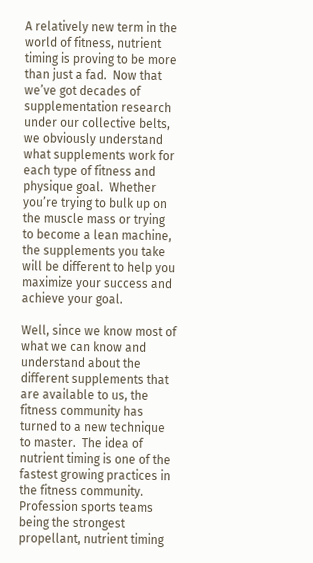A relatively new term in the world of fitness, nutrient timing is proving to be more than just a fad.  Now that we’ve got decades of supplementation research under our collective belts, we obviously understand what supplements work for each type of fitness and physique goal.  Whether you’re trying to bulk up on the muscle mass or trying to become a lean machine, the supplements you take will be different to help you maximize your success and achieve your goal.

Well, since we know most of what we can know and understand about the different supplements that are available to us, the fitness community has turned to a new technique to master.  The idea of nutrient timing is one of the fastest growing practices in the fitness community.  Profession sports teams being the strongest propellant, nutrient timing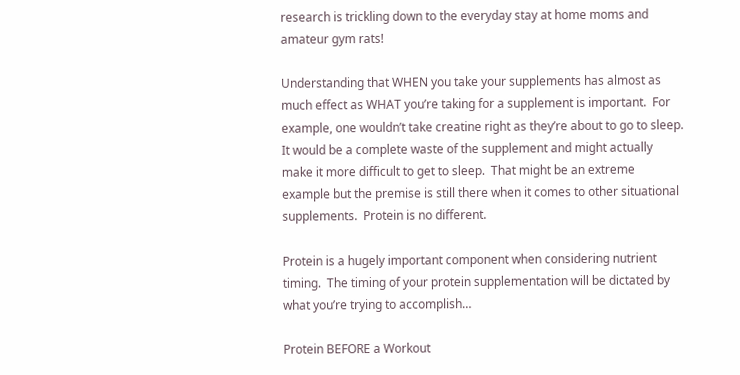research is trickling down to the everyday stay at home moms and amateur gym rats!

Understanding that WHEN you take your supplements has almost as much effect as WHAT you’re taking for a supplement is important.  For example, one wouldn’t take creatine right as they’re about to go to sleep.  It would be a complete waste of the supplement and might actually make it more difficult to get to sleep.  That might be an extreme example but the premise is still there when it comes to other situational supplements.  Protein is no different.

Protein is a hugely important component when considering nutrient timing.  The timing of your protein supplementation will be dictated by what you’re trying to accomplish…

Protein BEFORE a Workout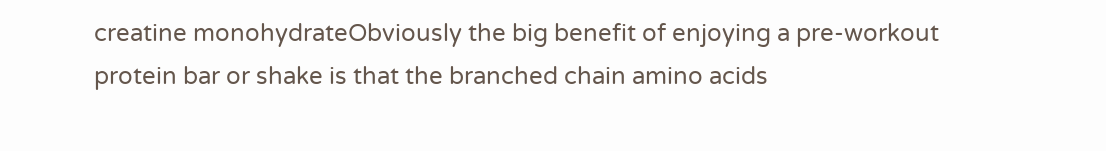creatine monohydrateObviously the big benefit of enjoying a pre-workout protein bar or shake is that the branched chain amino acids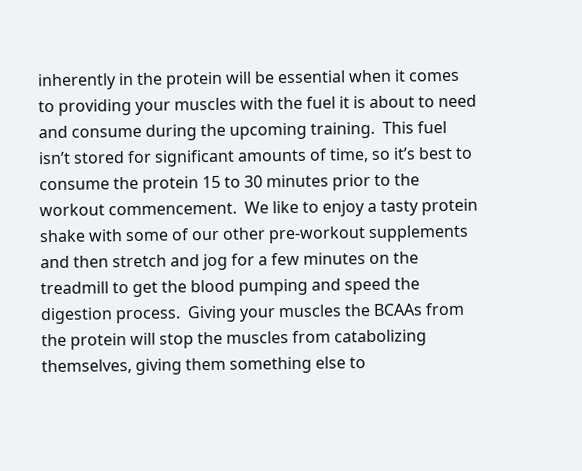inherently in the protein will be essential when it comes to providing your muscles with the fuel it is about to need and consume during the upcoming training.  This fuel isn’t stored for significant amounts of time, so it’s best to consume the protein 15 to 30 minutes prior to the workout commencement.  We like to enjoy a tasty protein shake with some of our other pre-workout supplements and then stretch and jog for a few minutes on the treadmill to get the blood pumping and speed the digestion process.  Giving your muscles the BCAAs from the protein will stop the muscles from catabolizing themselves, giving them something else to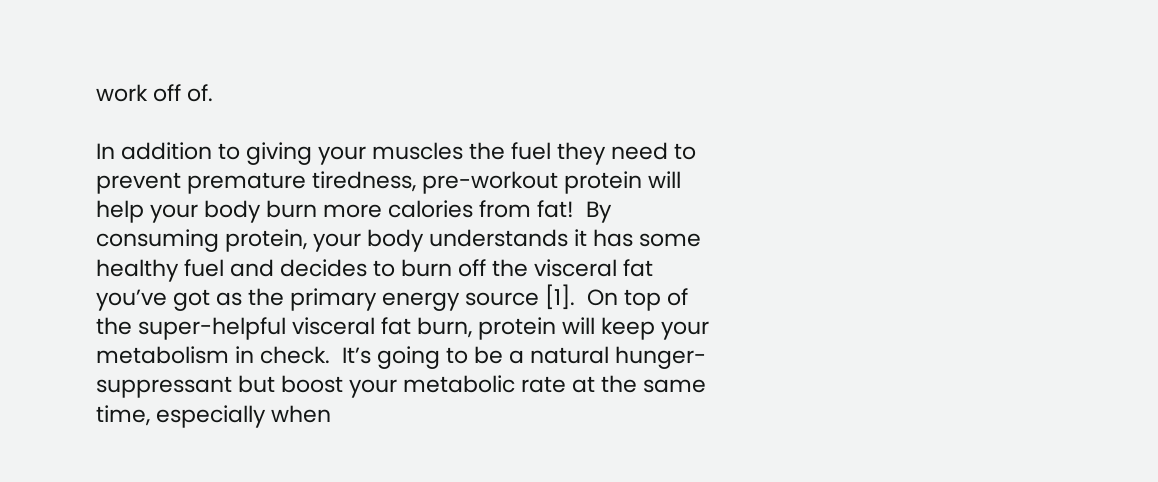work off of.

In addition to giving your muscles the fuel they need to prevent premature tiredness, pre-workout protein will help your body burn more calories from fat!  By consuming protein, your body understands it has some healthy fuel and decides to burn off the visceral fat you’ve got as the primary energy source [1].  On top of the super-helpful visceral fat burn, protein will keep your metabolism in check.  It’s going to be a natural hunger-suppressant but boost your metabolic rate at the same time, especially when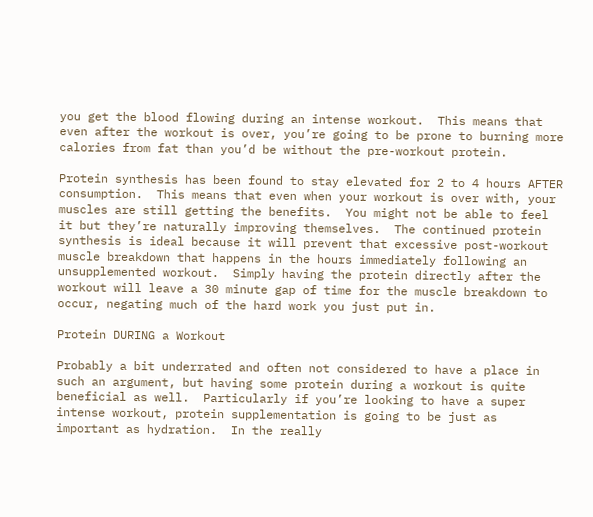you get the blood flowing during an intense workout.  This means that even after the workout is over, you’re going to be prone to burning more calories from fat than you’d be without the pre-workout protein.

Protein synthesis has been found to stay elevated for 2 to 4 hours AFTER consumption.  This means that even when your workout is over with, your muscles are still getting the benefits.  You might not be able to feel it but they’re naturally improving themselves.  The continued protein synthesis is ideal because it will prevent that excessive post-workout muscle breakdown that happens in the hours immediately following an unsupplemented workout.  Simply having the protein directly after the workout will leave a 30 minute gap of time for the muscle breakdown to occur, negating much of the hard work you just put in.

Protein DURING a Workout

Probably a bit underrated and often not considered to have a place in such an argument, but having some protein during a workout is quite beneficial as well.  Particularly if you’re looking to have a super intense workout, protein supplementation is going to be just as important as hydration.  In the really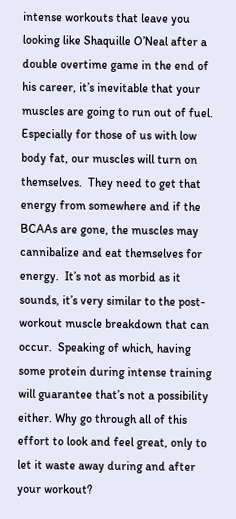intense workouts that leave you looking like Shaquille O’Neal after a double overtime game in the end of his career, it’s inevitable that your muscles are going to run out of fuel.  Especially for those of us with low body fat, our muscles will turn on themselves.  They need to get that energy from somewhere and if the BCAAs are gone, the muscles may cannibalize and eat themselves for energy.  It’s not as morbid as it sounds, it’s very similar to the post-workout muscle breakdown that can occur.  Speaking of which, having some protein during intense training will guarantee that’s not a possibility either. Why go through all of this effort to look and feel great, only to let it waste away during and after your workout?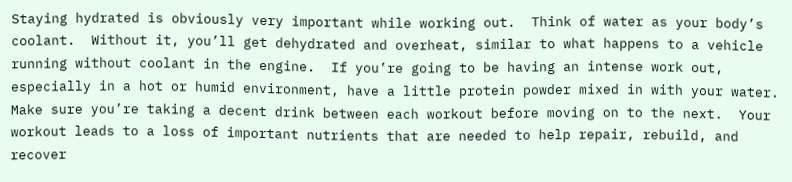Staying hydrated is obviously very important while working out.  Think of water as your body’s coolant.  Without it, you’ll get dehydrated and overheat, similar to what happens to a vehicle running without coolant in the engine.  If you’re going to be having an intense work out, especially in a hot or humid environment, have a little protein powder mixed in with your water.  Make sure you’re taking a decent drink between each workout before moving on to the next.  Your workout leads to a loss of important nutrients that are needed to help repair, rebuild, and recover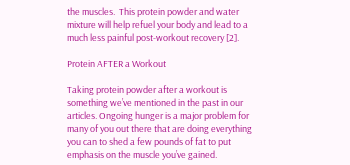the muscles.  This protein powder and water mixture will help refuel your body and lead to a much less painful post-workout recovery [2].

Protein AFTER a Workout

Taking protein powder after a workout is something we’ve mentioned in the past in our articles. Ongoing hunger is a major problem for many of you out there that are doing everything you can to shed a few pounds of fat to put emphasis on the muscle you’ve gained.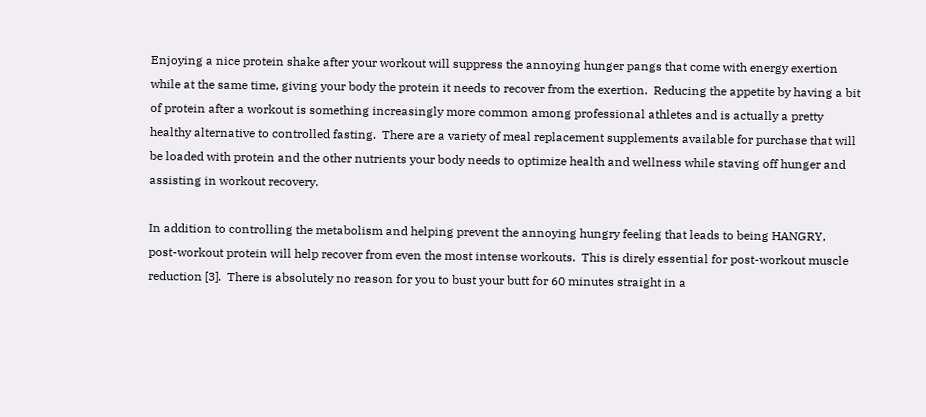Enjoying a nice protein shake after your workout will suppress the annoying hunger pangs that come with energy exertion while at the same time, giving your body the protein it needs to recover from the exertion.  Reducing the appetite by having a bit of protein after a workout is something increasingly more common among professional athletes and is actually a pretty healthy alternative to controlled fasting.  There are a variety of meal replacement supplements available for purchase that will be loaded with protein and the other nutrients your body needs to optimize health and wellness while staving off hunger and assisting in workout recovery.

In addition to controlling the metabolism and helping prevent the annoying hungry feeling that leads to being HANGRY,  post-workout protein will help recover from even the most intense workouts.  This is direly essential for post-workout muscle reduction [3].  There is absolutely no reason for you to bust your butt for 60 minutes straight in a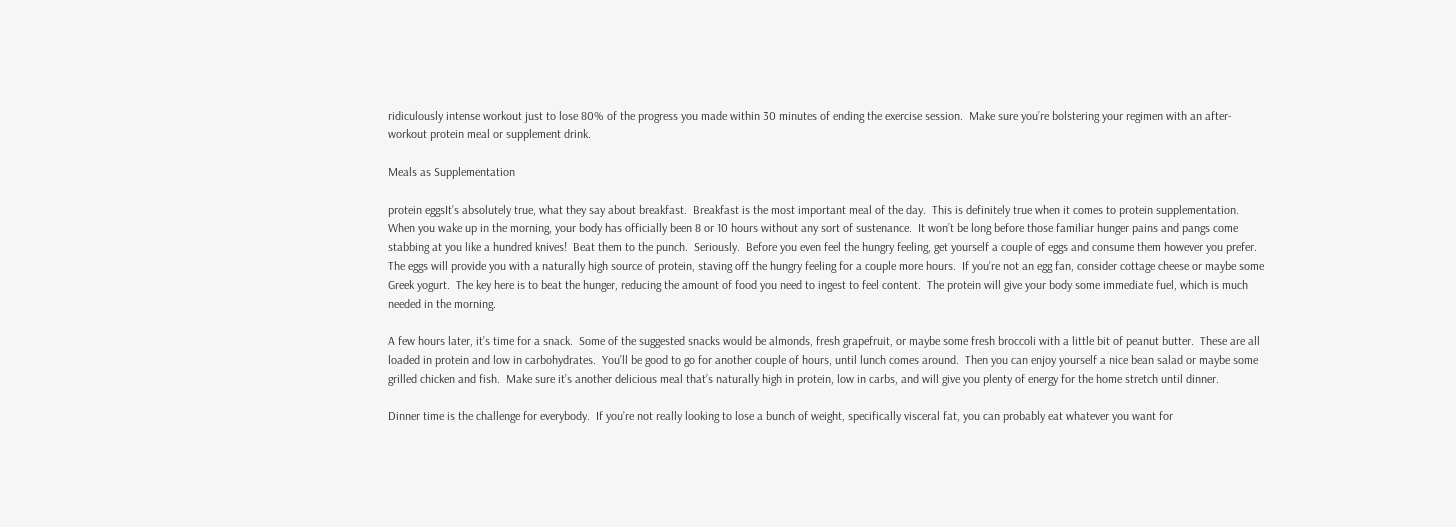ridiculously intense workout just to lose 80% of the progress you made within 30 minutes of ending the exercise session.  Make sure you’re bolstering your regimen with an after-workout protein meal or supplement drink.

Meals as Supplementation

protein eggsIt’s absolutely true, what they say about breakfast.  Breakfast is the most important meal of the day.  This is definitely true when it comes to protein supplementation.  When you wake up in the morning, your body has officially been 8 or 10 hours without any sort of sustenance.  It won’t be long before those familiar hunger pains and pangs come stabbing at you like a hundred knives!  Beat them to the punch.  Seriously.  Before you even feel the hungry feeling, get yourself a couple of eggs and consume them however you prefer.  The eggs will provide you with a naturally high source of protein, staving off the hungry feeling for a couple more hours.  If you’re not an egg fan, consider cottage cheese or maybe some Greek yogurt.  The key here is to beat the hunger, reducing the amount of food you need to ingest to feel content.  The protein will give your body some immediate fuel, which is much needed in the morning.

A few hours later, it’s time for a snack.  Some of the suggested snacks would be almonds, fresh grapefruit, or maybe some fresh broccoli with a little bit of peanut butter.  These are all loaded in protein and low in carbohydrates.  You’ll be good to go for another couple of hours, until lunch comes around.  Then you can enjoy yourself a nice bean salad or maybe some grilled chicken and fish.  Make sure it’s another delicious meal that’s naturally high in protein, low in carbs, and will give you plenty of energy for the home stretch until dinner.

Dinner time is the challenge for everybody.  If you’re not really looking to lose a bunch of weight, specifically visceral fat, you can probably eat whatever you want for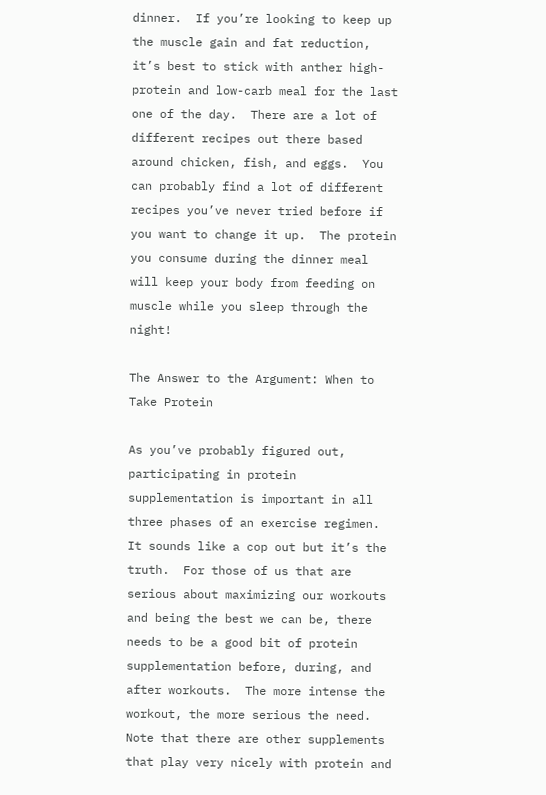dinner.  If you’re looking to keep up the muscle gain and fat reduction, it’s best to stick with anther high-protein and low-carb meal for the last one of the day.  There are a lot of different recipes out there based around chicken, fish, and eggs.  You can probably find a lot of different recipes you’ve never tried before if you want to change it up.  The protein you consume during the dinner meal will keep your body from feeding on muscle while you sleep through the night!

The Answer to the Argument: When to Take Protein

As you’ve probably figured out, participating in protein supplementation is important in all three phases of an exercise regimen.  It sounds like a cop out but it’s the truth.  For those of us that are serious about maximizing our workouts and being the best we can be, there needs to be a good bit of protein supplementation before, during, and after workouts.  The more intense the workout, the more serious the need.  Note that there are other supplements that play very nicely with protein and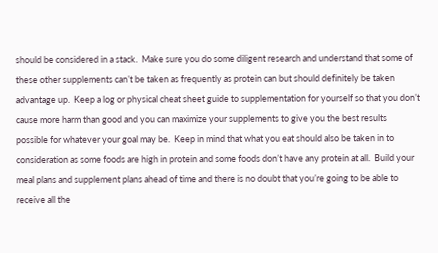should be considered in a stack.  Make sure you do some diligent research and understand that some of these other supplements can’t be taken as frequently as protein can but should definitely be taken advantage up.  Keep a log or physical cheat sheet guide to supplementation for yourself so that you don’t cause more harm than good and you can maximize your supplements to give you the best results possible for whatever your goal may be.  Keep in mind that what you eat should also be taken in to consideration as some foods are high in protein and some foods don’t have any protein at all.  Build your meal plans and supplement plans ahead of time and there is no doubt that you’re going to be able to receive all the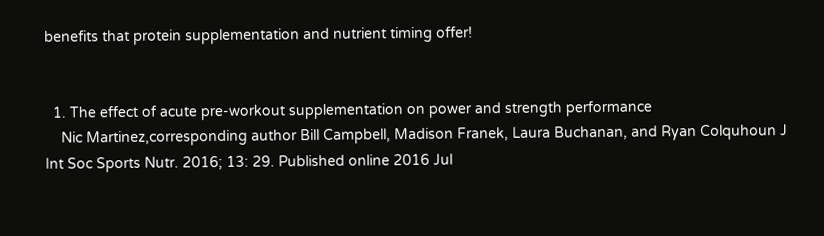benefits that protein supplementation and nutrient timing offer!


  1. The effect of acute pre-workout supplementation on power and strength performance
    Nic Martinez,corresponding author Bill Campbell, Madison Franek, Laura Buchanan, and Ryan Colquhoun J Int Soc Sports Nutr. 2016; 13: 29. Published online 2016 Jul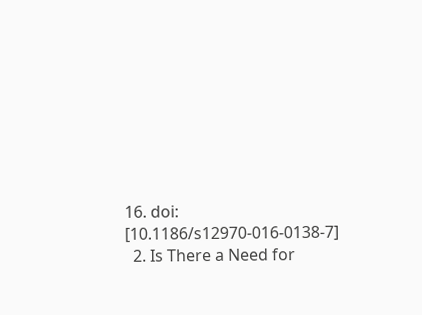16. doi: [10.1186/s12970-016-0138-7]
  2. Is There a Need for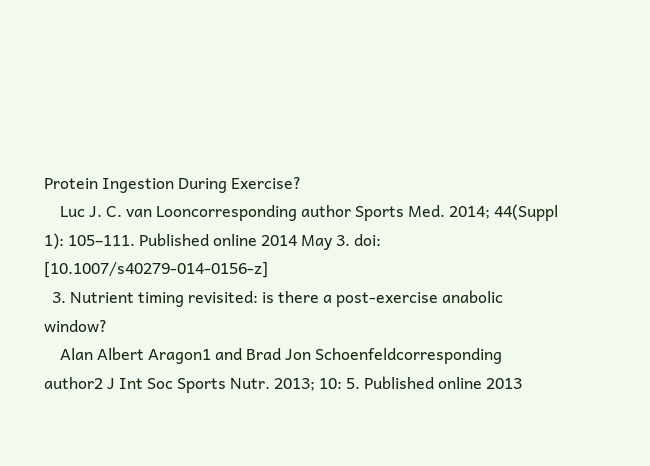Protein Ingestion During Exercise?
    Luc J. C. van Looncorresponding author Sports Med. 2014; 44(Suppl 1): 105–111. Published online 2014 May 3. doi: [10.1007/s40279-014-0156-z]
  3. Nutrient timing revisited: is there a post-exercise anabolic window?
    Alan Albert Aragon1 and Brad Jon Schoenfeldcorresponding author2 J Int Soc Sports Nutr. 2013; 10: 5. Published online 2013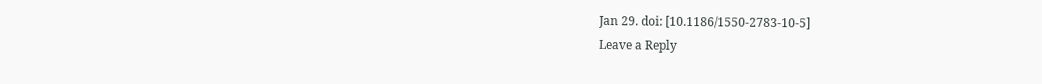Jan 29. doi: [10.1186/1550-2783-10-5]
Leave a Reply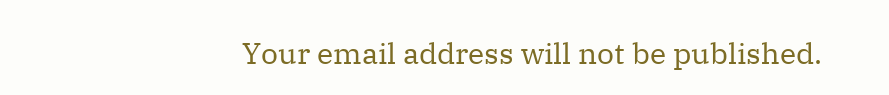Your email address will not be published.